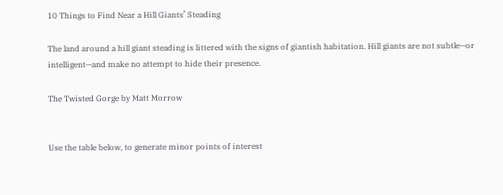10 Things to Find Near a Hill Giants’ Steading

The land around a hill giant steading is littered with the signs of giantish habitation. Hill giants are not subtle—or intelligent—and make no attempt to hide their presence.

The Twisted Gorge by Matt Morrow


Use the table below, to generate minor points of interest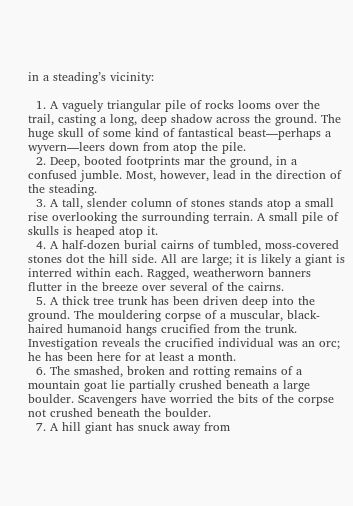in a steading’s vicinity:

  1. A vaguely triangular pile of rocks looms over the trail, casting a long, deep shadow across the ground. The huge skull of some kind of fantastical beast—perhaps a wyvern—leers down from atop the pile.
  2. Deep, booted footprints mar the ground, in a confused jumble. Most, however, lead in the direction of the steading.
  3. A tall, slender column of stones stands atop a small rise overlooking the surrounding terrain. A small pile of skulls is heaped atop it.
  4. A half-dozen burial cairns of tumbled, moss-covered stones dot the hill side. All are large; it is likely a giant is interred within each. Ragged, weatherworn banners flutter in the breeze over several of the cairns.
  5. A thick tree trunk has been driven deep into the ground. The mouldering corpse of a muscular, black-haired humanoid hangs crucified from the trunk. Investigation reveals the crucified individual was an orc; he has been here for at least a month.
  6. The smashed, broken and rotting remains of a mountain goat lie partially crushed beneath a large boulder. Scavengers have worried the bits of the corpse not crushed beneath the boulder.
  7. A hill giant has snuck away from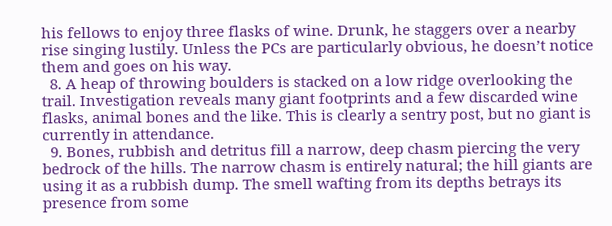his fellows to enjoy three flasks of wine. Drunk, he staggers over a nearby rise singing lustily. Unless the PCs are particularly obvious, he doesn’t notice them and goes on his way.
  8. A heap of throwing boulders is stacked on a low ridge overlooking the trail. Investigation reveals many giant footprints and a few discarded wine flasks, animal bones and the like. This is clearly a sentry post, but no giant is currently in attendance.
  9. Bones, rubbish and detritus fill a narrow, deep chasm piercing the very bedrock of the hills. The narrow chasm is entirely natural; the hill giants are using it as a rubbish dump. The smell wafting from its depths betrays its presence from some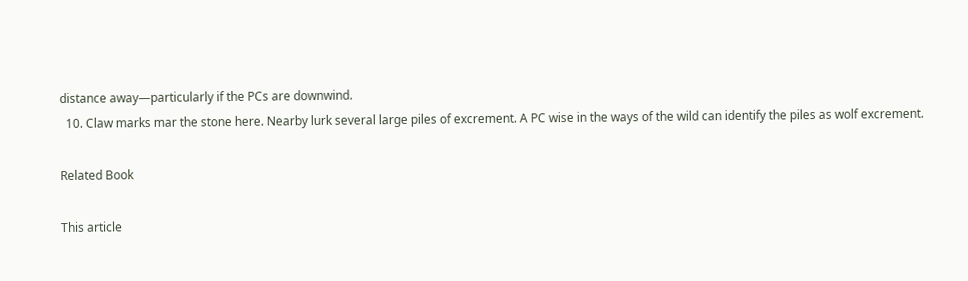distance away—particularly if the PCs are downwind.
  10. Claw marks mar the stone here. Nearby lurk several large piles of excrement. A PC wise in the ways of the wild can identify the piles as wolf excrement.

Related Book

This article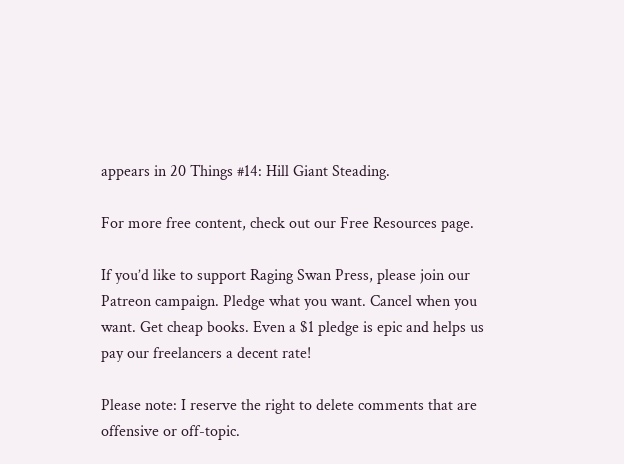appears in 20 Things #14: Hill Giant Steading.

For more free content, check out our Free Resources page.

If you’d like to support Raging Swan Press, please join our Patreon campaign. Pledge what you want. Cancel when you want. Get cheap books. Even a $1 pledge is epic and helps us pay our freelancers a decent rate!

Please note: I reserve the right to delete comments that are offensive or off-topic.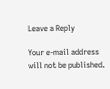Leave a Reply

Your e-mail address will not be published.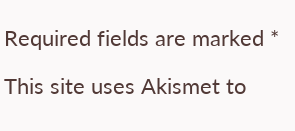Required fields are marked *

This site uses Akismet to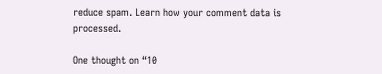reduce spam. Learn how your comment data is processed.

One thought on “10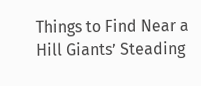Things to Find Near a Hill Giants’ Steading